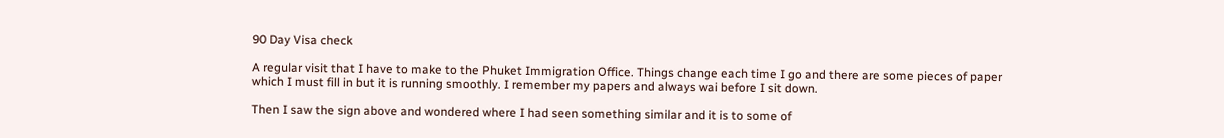90 Day Visa check

A regular visit that I have to make to the Phuket Immigration Office. Things change each time I go and there are some pieces of paper which I must fill in but it is running smoothly. I remember my papers and always wai before I sit down.

Then I saw the sign above and wondered where I had seen something similar and it is to some of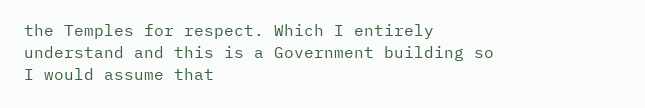the Temples for respect. Which I entirely understand and this is a Government building so I would assume that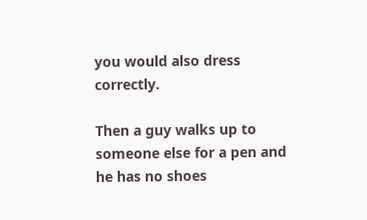you would also dress correctly.

Then a guy walks up to someone else for a pen and he has no shoes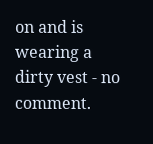on and is wearing a dirty vest - no comment.